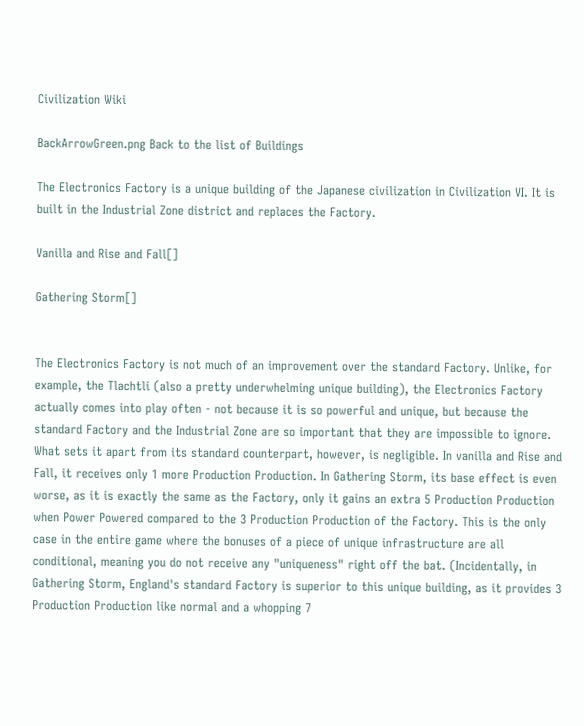Civilization Wiki

BackArrowGreen.png Back to the list of Buildings

The Electronics Factory is a unique building of the Japanese civilization in Civilization VI. It is built in the Industrial Zone district and replaces the Factory.

Vanilla and Rise and Fall[]

Gathering Storm[]


The Electronics Factory is not much of an improvement over the standard Factory. Unlike, for example, the Tlachtli (also a pretty underwhelming unique building), the Electronics Factory actually comes into play often - not because it is so powerful and unique, but because the standard Factory and the Industrial Zone are so important that they are impossible to ignore. What sets it apart from its standard counterpart, however, is negligible. In vanilla and Rise and Fall, it receives only 1 more Production Production. In Gathering Storm, its base effect is even worse, as it is exactly the same as the Factory, only it gains an extra 5 Production Production when Power Powered compared to the 3 Production Production of the Factory. This is the only case in the entire game where the bonuses of a piece of unique infrastructure are all conditional, meaning you do not receive any "uniqueness" right off the bat. (Incidentally, in Gathering Storm, England's standard Factory is superior to this unique building, as it provides 3 Production Production like normal and a whopping 7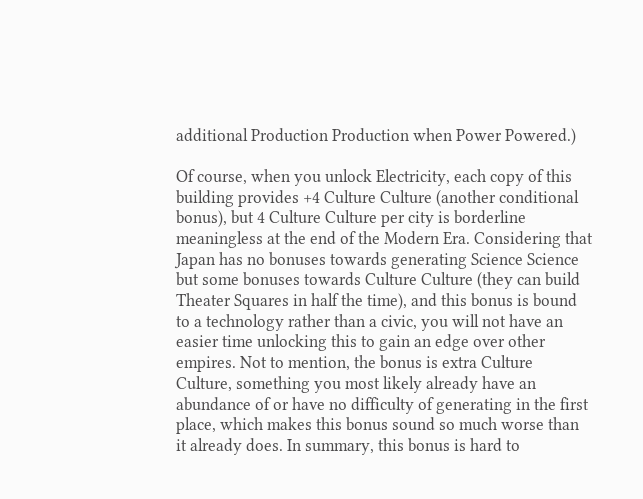additional Production Production when Power Powered.)

Of course, when you unlock Electricity, each copy of this building provides +4 Culture Culture (another conditional bonus), but 4 Culture Culture per city is borderline meaningless at the end of the Modern Era. Considering that Japan has no bonuses towards generating Science Science but some bonuses towards Culture Culture (they can build Theater Squares in half the time), and this bonus is bound to a technology rather than a civic, you will not have an easier time unlocking this to gain an edge over other empires. Not to mention, the bonus is extra Culture Culture, something you most likely already have an abundance of or have no difficulty of generating in the first place, which makes this bonus sound so much worse than it already does. In summary, this bonus is hard to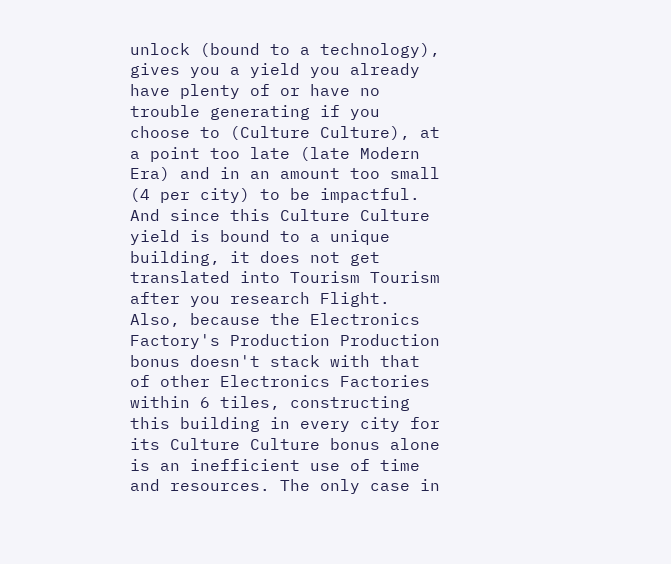unlock (bound to a technology), gives you a yield you already have plenty of or have no trouble generating if you choose to (Culture Culture), at a point too late (late Modern Era) and in an amount too small (4 per city) to be impactful. And since this Culture Culture yield is bound to a unique building, it does not get translated into Tourism Tourism after you research Flight. Also, because the Electronics Factory's Production Production bonus doesn't stack with that of other Electronics Factories within 6 tiles, constructing this building in every city for its Culture Culture bonus alone is an inefficient use of time and resources. The only case in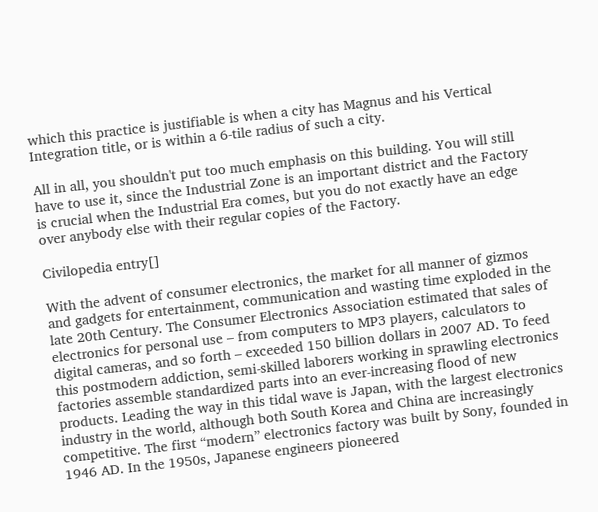which this practice is justifiable is when a city has Magnus and his Vertical Integration title, or is within a 6-tile radius of such a city.

All in all, you shouldn't put too much emphasis on this building. You will still have to use it, since the Industrial Zone is an important district and the Factory is crucial when the Industrial Era comes, but you do not exactly have an edge over anybody else with their regular copies of the Factory.

Civilopedia entry[]

With the advent of consumer electronics, the market for all manner of gizmos and gadgets for entertainment, communication and wasting time exploded in the late 20th Century. The Consumer Electronics Association estimated that sales of electronics for personal use – from computers to MP3 players, calculators to digital cameras, and so forth – exceeded 150 billion dollars in 2007 AD. To feed this postmodern addiction, semi-skilled laborers working in sprawling electronics factories assemble standardized parts into an ever-increasing flood of new products. Leading the way in this tidal wave is Japan, with the largest electronics industry in the world, although both South Korea and China are increasingly competitive. The first “modern” electronics factory was built by Sony, founded in 1946 AD. In the 1950s, Japanese engineers pioneered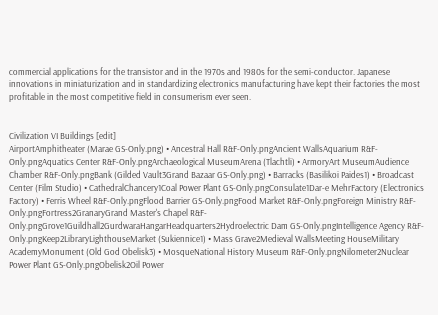commercial applications for the transistor and in the 1970s and 1980s for the semi-conductor. Japanese innovations in miniaturization and in standardizing electronics manufacturing have kept their factories the most profitable in the most competitive field in consumerism ever seen.


Civilization VI Buildings [edit]
AirportAmphitheater (Marae GS-Only.png) • Ancestral Hall R&F-Only.pngAncient WallsAquarium R&F-Only.pngAquatics Center R&F-Only.pngArchaeological MuseumArena (Tlachtli) • ArmoryArt MuseumAudience Chamber R&F-Only.pngBank (Gilded Vault3Grand Bazaar GS-Only.png) • Barracks (Basilikoi Paides1) • Broadcast Center (Film Studio) • CathedralChancery1Coal Power Plant GS-Only.pngConsulate1Dar-e MehrFactory (Electronics Factory) • Ferris Wheel R&F-Only.pngFlood Barrier GS-Only.pngFood Market R&F-Only.pngForeign Ministry R&F-Only.pngFortress2GranaryGrand Master's Chapel R&F-Only.pngGrove1Guildhall2GurdwaraHangarHeadquarters2Hydroelectric Dam GS-Only.pngIntelligence Agency R&F-Only.pngKeep2LibraryLighthouseMarket (Sukiennice1) • Mass Grave2Medieval WallsMeeting HouseMilitary AcademyMonument (Old God Obelisk3) • MosqueNational History Museum R&F-Only.pngNilometer2Nuclear Power Plant GS-Only.pngObelisk2Oil Power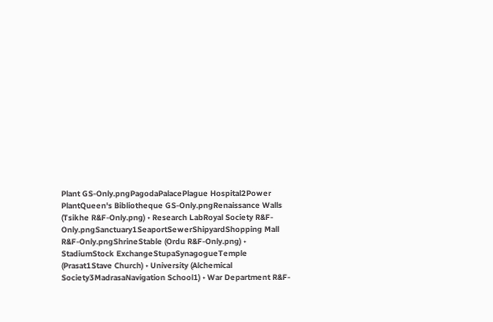Plant GS-Only.pngPagodaPalacePlague Hospital2Power PlantQueen's Bibliotheque GS-Only.pngRenaissance Walls (Tsikhe R&F-Only.png) • Research LabRoyal Society R&F-Only.pngSanctuary1SeaportSewerShipyardShopping Mall R&F-Only.pngShrineStable (Ordu R&F-Only.png) • StadiumStock ExchangeStupaSynagogueTemple (Prasat1Stave Church) • University (Alchemical Society3MadrasaNavigation School1) • War Department R&F-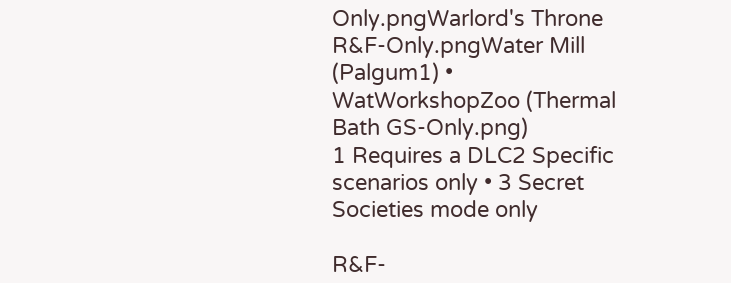Only.pngWarlord's Throne R&F-Only.pngWater Mill (Palgum1) • WatWorkshopZoo (Thermal Bath GS-Only.png)
1 Requires a DLC2 Specific scenarios only • 3 Secret Societies mode only

R&F-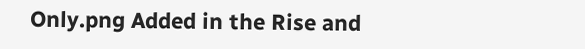Only.png Added in the Rise and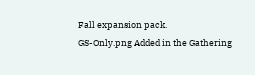Fall expansion pack.
GS-Only.png Added in the Gathering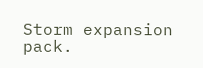Storm expansion pack.